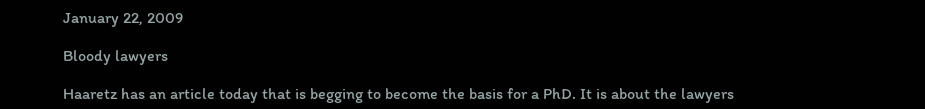January 22, 2009

Bloody lawyers

Haaretz has an article today that is begging to become the basis for a PhD. It is about the lawyers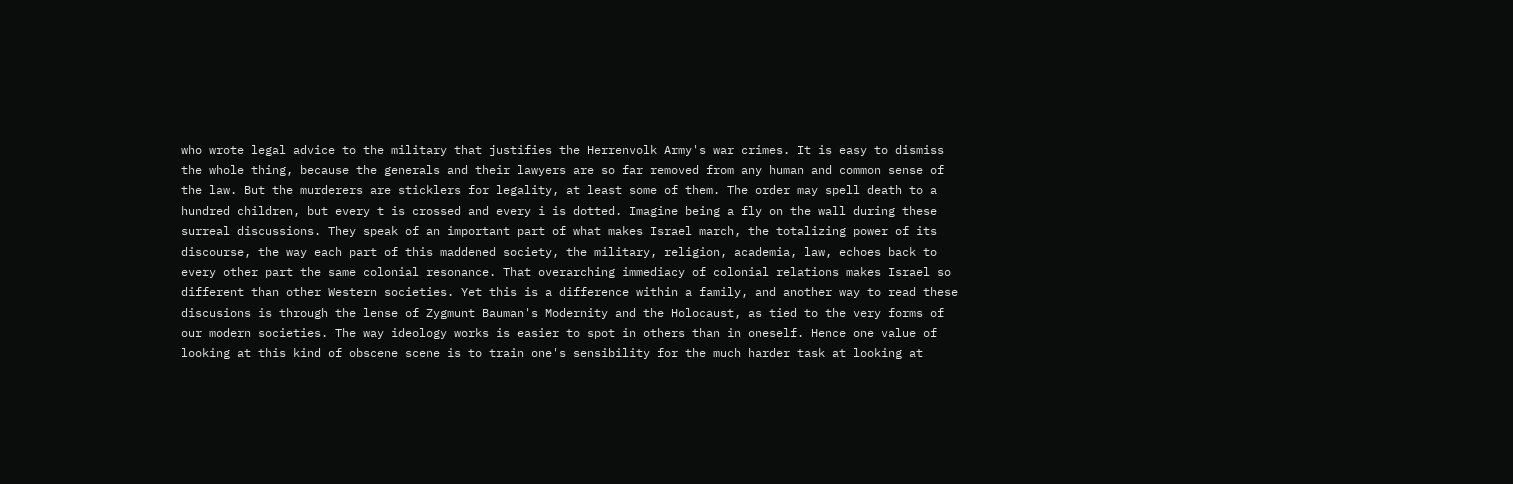who wrote legal advice to the military that justifies the Herrenvolk Army's war crimes. It is easy to dismiss the whole thing, because the generals and their lawyers are so far removed from any human and common sense of the law. But the murderers are sticklers for legality, at least some of them. The order may spell death to a hundred children, but every t is crossed and every i is dotted. Imagine being a fly on the wall during these surreal discussions. They speak of an important part of what makes Israel march, the totalizing power of its discourse, the way each part of this maddened society, the military, religion, academia, law, echoes back to every other part the same colonial resonance. That overarching immediacy of colonial relations makes Israel so different than other Western societies. Yet this is a difference within a family, and another way to read these discusions is through the lense of Zygmunt Bauman's Modernity and the Holocaust, as tied to the very forms of our modern societies. The way ideology works is easier to spot in others than in oneself. Hence one value of looking at this kind of obscene scene is to train one's sensibility for the much harder task at looking at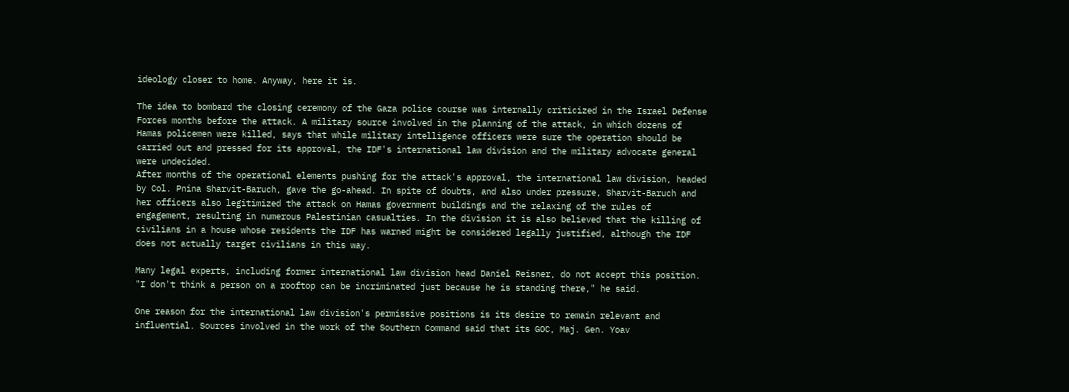ideology closer to home. Anyway, here it is.

The idea to bombard the closing ceremony of the Gaza police course was internally criticized in the Israel Defense Forces months before the attack. A military source involved in the planning of the attack, in which dozens of Hamas policemen were killed, says that while military intelligence officers were sure the operation should be carried out and pressed for its approval, the IDF's international law division and the military advocate general were undecided.
After months of the operational elements pushing for the attack's approval, the international law division, headed by Col. Pnina Sharvit-Baruch, gave the go-ahead. In spite of doubts, and also under pressure, Sharvit-Baruch and her officers also legitimized the attack on Hamas government buildings and the relaxing of the rules of engagement, resulting in numerous Palestinian casualties. In the division it is also believed that the killing of civilians in a house whose residents the IDF has warned might be considered legally justified, although the IDF does not actually target civilians in this way.

Many legal experts, including former international law division head Daniel Reisner, do not accept this position. "I don't think a person on a rooftop can be incriminated just because he is standing there," he said.

One reason for the international law division's permissive positions is its desire to remain relevant and influential. Sources involved in the work of the Southern Command said that its GOC, Maj. Gen. Yoav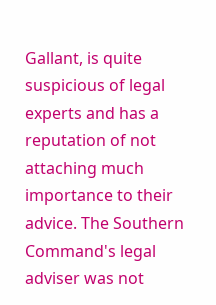Gallant, is quite suspicious of legal experts and has a reputation of not attaching much importance to their advice. The Southern Command's legal adviser was not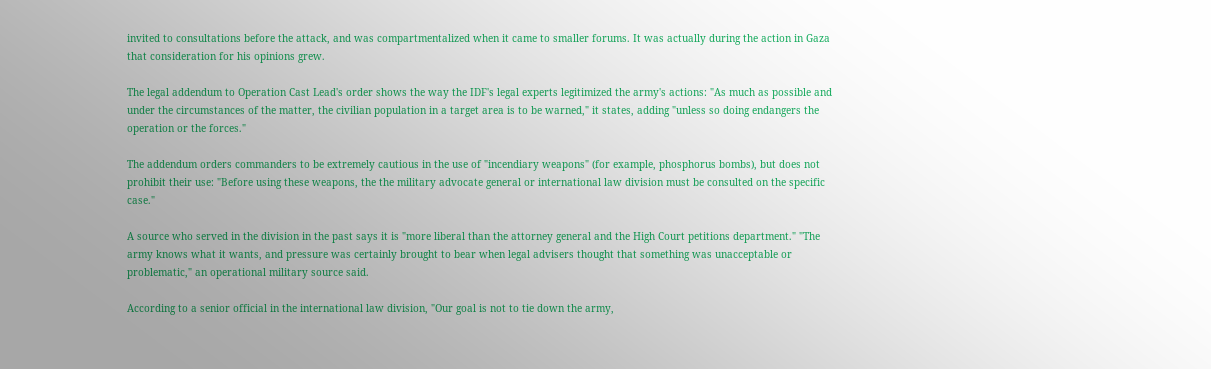invited to consultations before the attack, and was compartmentalized when it came to smaller forums. It was actually during the action in Gaza that consideration for his opinions grew.

The legal addendum to Operation Cast Lead's order shows the way the IDF's legal experts legitimized the army's actions: "As much as possible and under the circumstances of the matter, the civilian population in a target area is to be warned," it states, adding "unless so doing endangers the operation or the forces."

The addendum orders commanders to be extremely cautious in the use of "incendiary weapons" (for example, phosphorus bombs), but does not prohibit their use: "Before using these weapons, the the military advocate general or international law division must be consulted on the specific case."

A source who served in the division in the past says it is "more liberal than the attorney general and the High Court petitions department." "The army knows what it wants, and pressure was certainly brought to bear when legal advisers thought that something was unacceptable or problematic," an operational military source said.

According to a senior official in the international law division, "Our goal is not to tie down the army,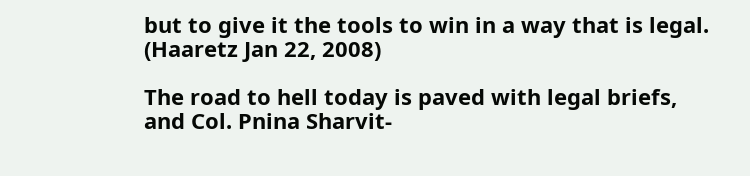but to give it the tools to win in a way that is legal. (Haaretz Jan 22, 2008)

The road to hell today is paved with legal briefs, and Col. Pnina Sharvit-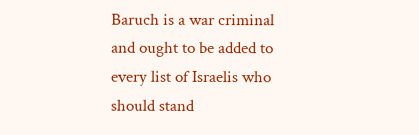Baruch is a war criminal and ought to be added to every list of Israelis who should stand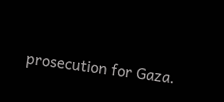prosecution for Gaza.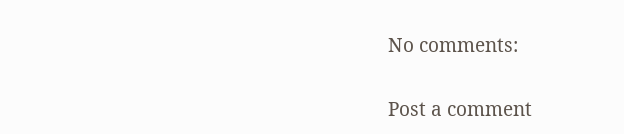No comments:

Post a comment